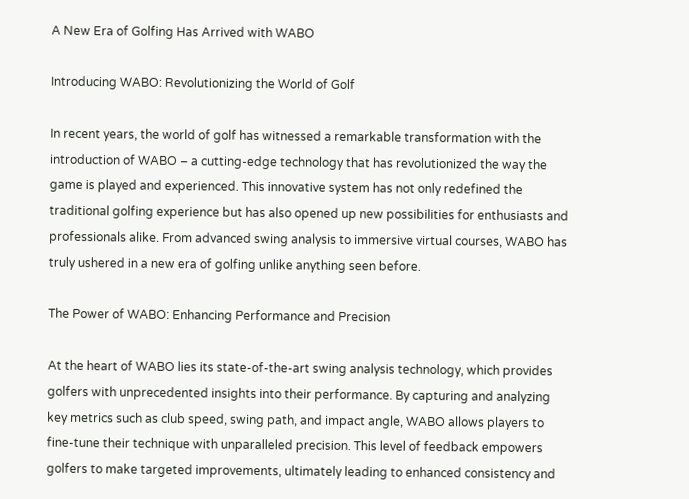A New Era of Golfing Has Arrived with WABO

Introducing WABO: Revolutionizing the World of Golf

In recent years, the world of golf has witnessed a remarkable transformation with the introduction of WABO – a cutting-edge technology that has revolutionized the way the game is played and experienced. This innovative system has not only redefined the traditional golfing experience but has also opened up new possibilities for enthusiasts and professionals alike. From advanced swing analysis to immersive virtual courses, WABO has truly ushered in a new era of golfing unlike anything seen before.

The Power of WABO: Enhancing Performance and Precision

At the heart of WABO lies its state-of-the-art swing analysis technology, which provides golfers with unprecedented insights into their performance. By capturing and analyzing key metrics such as club speed, swing path, and impact angle, WABO allows players to fine-tune their technique with unparalleled precision. This level of feedback empowers golfers to make targeted improvements, ultimately leading to enhanced consistency and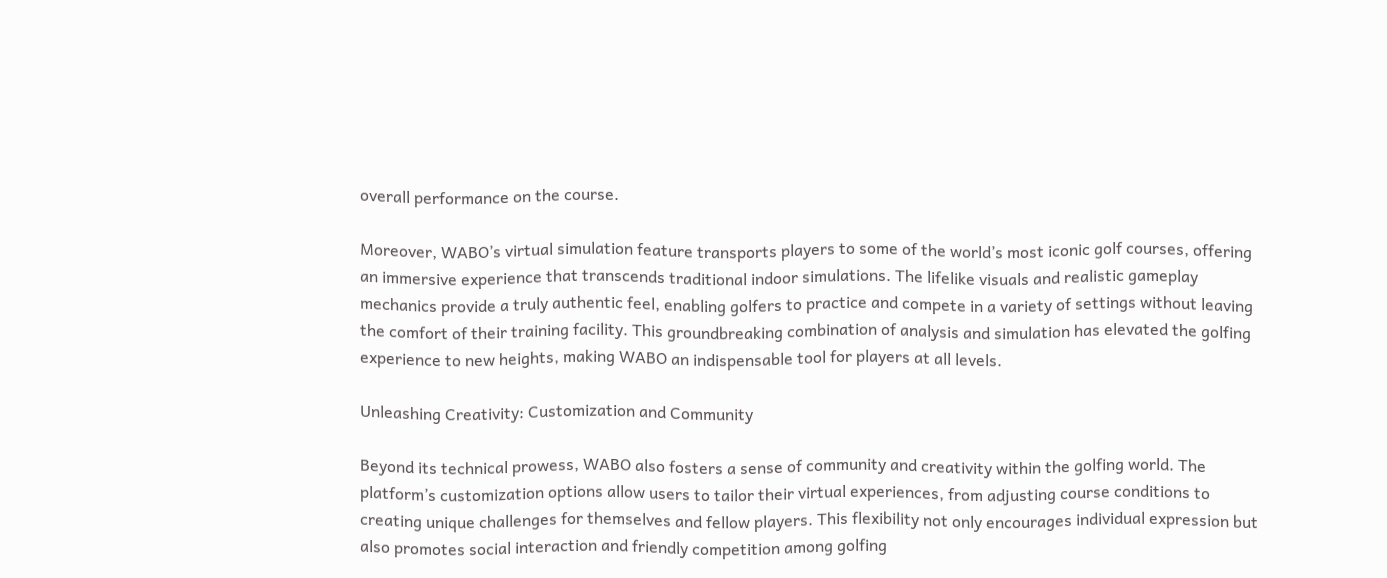overall performance on the course.

Moreover, WABO’s virtual simulation feature transports players to some of the world’s most iconic golf courses, offering an immersive experience that transcends traditional indoor simulations. The lifelike visuals and realistic gameplay mechanics provide a truly authentic feel, enabling golfers to practice and compete in a variety of settings without leaving the comfort of their training facility. This groundbreaking combination of analysis and simulation has elevated the golfing experience to new heights, making WABO an indispensable tool for players at all levels.

Unleashing Creativity: Customization and Community

Beyond its technical prowess, WABO also fosters a sense of community and creativity within the golfing world. The platform’s customization options allow users to tailor their virtual experiences, from adjusting course conditions to creating unique challenges for themselves and fellow players. This flexibility not only encourages individual expression but also promotes social interaction and friendly competition among golfing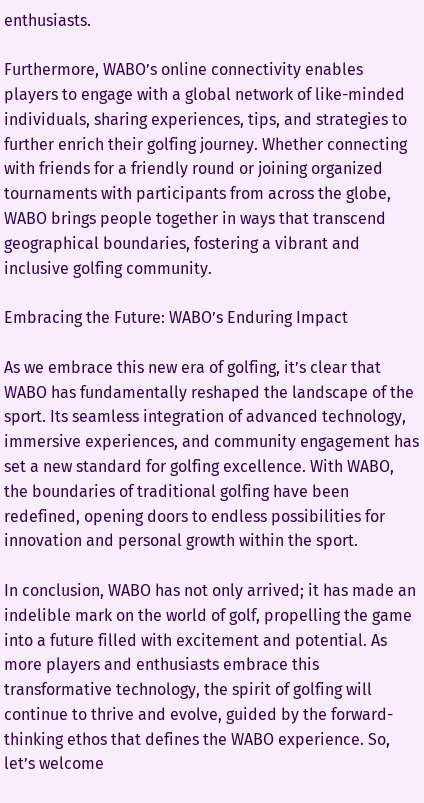enthusiasts.

Furthermore, WABO’s online connectivity enables players to engage with a global network of like-minded individuals, sharing experiences, tips, and strategies to further enrich their golfing journey. Whether connecting with friends for a friendly round or joining organized tournaments with participants from across the globe, WABO brings people together in ways that transcend geographical boundaries, fostering a vibrant and inclusive golfing community.

Embracing the Future: WABO’s Enduring Impact

As we embrace this new era of golfing, it’s clear that WABO has fundamentally reshaped the landscape of the sport. Its seamless integration of advanced technology, immersive experiences, and community engagement has set a new standard for golfing excellence. With WABO, the boundaries of traditional golfing have been redefined, opening doors to endless possibilities for innovation and personal growth within the sport.

In conclusion, WABO has not only arrived; it has made an indelible mark on the world of golf, propelling the game into a future filled with excitement and potential. As more players and enthusiasts embrace this transformative technology, the spirit of golfing will continue to thrive and evolve, guided by the forward-thinking ethos that defines the WABO experience. So, let’s welcome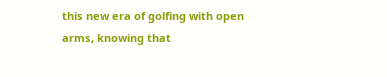this new era of golfing with open arms, knowing that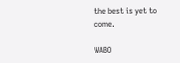the best is yet to come.

WABO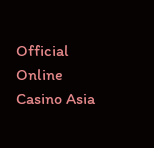Official Online Casino Asia